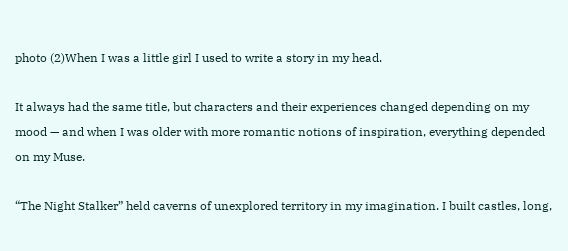photo (2)When I was a little girl I used to write a story in my head.

It always had the same title, but characters and their experiences changed depending on my mood — and when I was older with more romantic notions of inspiration, everything depended on my Muse.

“The Night Stalker” held caverns of unexplored territory in my imagination. I built castles, long,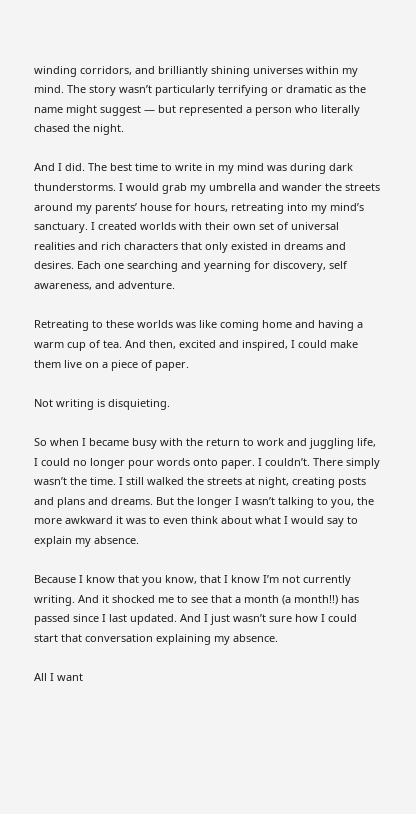winding corridors, and brilliantly shining universes within my mind. The story wasn’t particularly terrifying or dramatic as the name might suggest — but represented a person who literally chased the night.

And I did. The best time to write in my mind was during dark thunderstorms. I would grab my umbrella and wander the streets around my parents’ house for hours, retreating into my mind’s sanctuary. I created worlds with their own set of universal realities and rich characters that only existed in dreams and desires. Each one searching and yearning for discovery, self awareness, and adventure.

Retreating to these worlds was like coming home and having a warm cup of tea. And then, excited and inspired, I could make them live on a piece of paper.

Not writing is disquieting.

So when I became busy with the return to work and juggling life, I could no longer pour words onto paper. I couldn’t. There simply wasn’t the time. I still walked the streets at night, creating posts and plans and dreams. But the longer I wasn’t talking to you, the more awkward it was to even think about what I would say to explain my absence.

Because I know that you know, that I know I’m not currently writing. And it shocked me to see that a month (a month!!) has passed since I last updated. And I just wasn’t sure how I could start that conversation explaining my absence.

All I want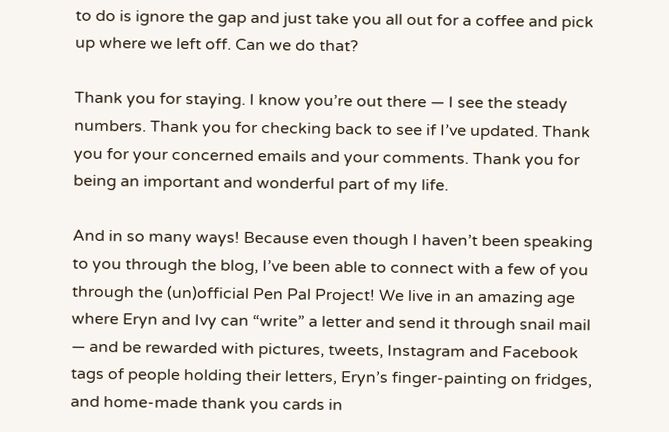to do is ignore the gap and just take you all out for a coffee and pick up where we left off. Can we do that?

Thank you for staying. I know you’re out there — I see the steady numbers. Thank you for checking back to see if I’ve updated. Thank you for your concerned emails and your comments. Thank you for being an important and wonderful part of my life.

And in so many ways! Because even though I haven’t been speaking to you through the blog, I’ve been able to connect with a few of you through the (un)official Pen Pal Project! We live in an amazing age where Eryn and Ivy can “write” a letter and send it through snail mail — and be rewarded with pictures, tweets, Instagram and Facebook tags of people holding their letters, Eryn’s finger-painting on fridges, and home-made thank you cards in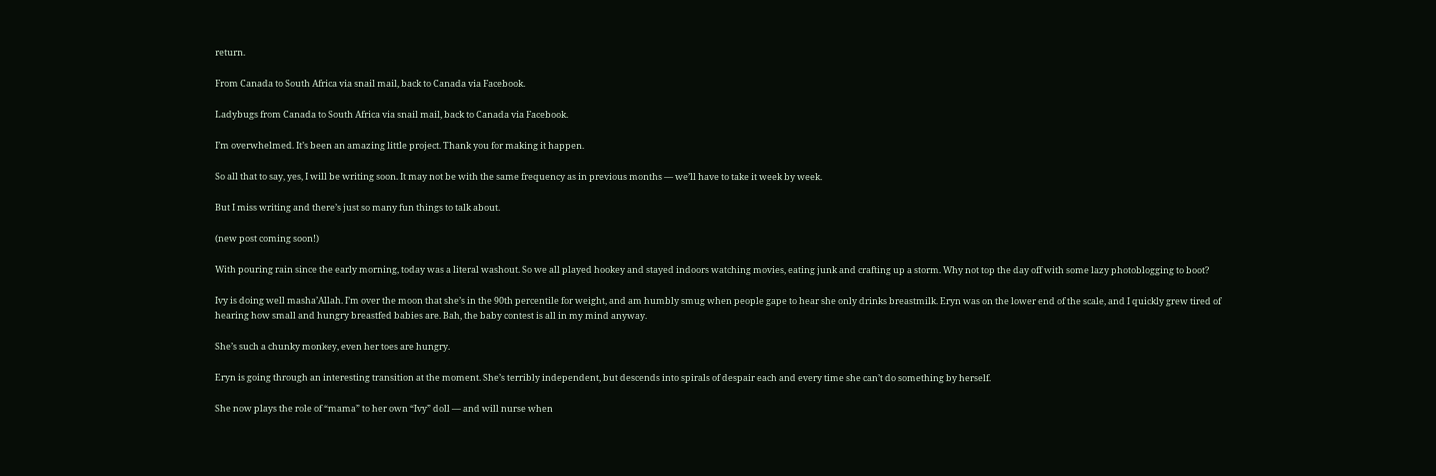return.

From Canada to South Africa via snail mail, back to Canada via Facebook.

Ladybugs from Canada to South Africa via snail mail, back to Canada via Facebook.

I’m overwhelmed. It’s been an amazing little project. Thank you for making it happen.

So all that to say, yes, I will be writing soon. It may not be with the same frequency as in previous months — we’ll have to take it week by week.

But I miss writing and there’s just so many fun things to talk about.

(new post coming soon!)

With pouring rain since the early morning, today was a literal washout. So we all played hookey and stayed indoors watching movies, eating junk and crafting up a storm. Why not top the day off with some lazy photoblogging to boot?

Ivy is doing well masha’Allah. I’m over the moon that she’s in the 90th percentile for weight, and am humbly smug when people gape to hear she only drinks breastmilk. Eryn was on the lower end of the scale, and I quickly grew tired of hearing how small and hungry breastfed babies are. Bah, the baby contest is all in my mind anyway.

She’s such a chunky monkey, even her toes are hungry.

Eryn is going through an interesting transition at the moment. She’s terribly independent, but descends into spirals of despair each and every time she can’t do something by herself.

She now plays the role of “mama” to her own “Ivy” doll — and will nurse when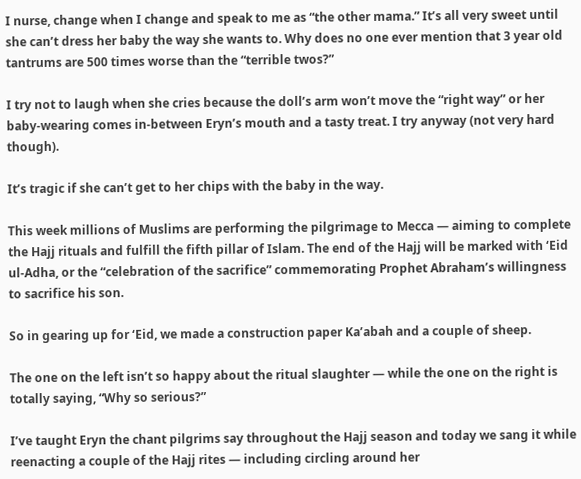I nurse, change when I change and speak to me as “the other mama.” It’s all very sweet until she can’t dress her baby the way she wants to. Why does no one ever mention that 3 year old tantrums are 500 times worse than the “terrible twos?”

I try not to laugh when she cries because the doll’s arm won’t move the “right way” or her baby-wearing comes in-between Eryn’s mouth and a tasty treat. I try anyway (not very hard though).

It’s tragic if she can’t get to her chips with the baby in the way.

This week millions of Muslims are performing the pilgrimage to Mecca — aiming to complete the Hajj rituals and fulfill the fifth pillar of Islam. The end of the Hajj will be marked with ‘Eid ul-Adha, or the “celebration of the sacrifice” commemorating Prophet Abraham’s willingness to sacrifice his son.

So in gearing up for ‘Eid, we made a construction paper Ka’abah and a couple of sheep.

The one on the left isn’t so happy about the ritual slaughter — while the one on the right is totally saying, “Why so serious?”

I’ve taught Eryn the chant pilgrims say throughout the Hajj season and today we sang it while reenacting a couple of the Hajj rites — including circling around her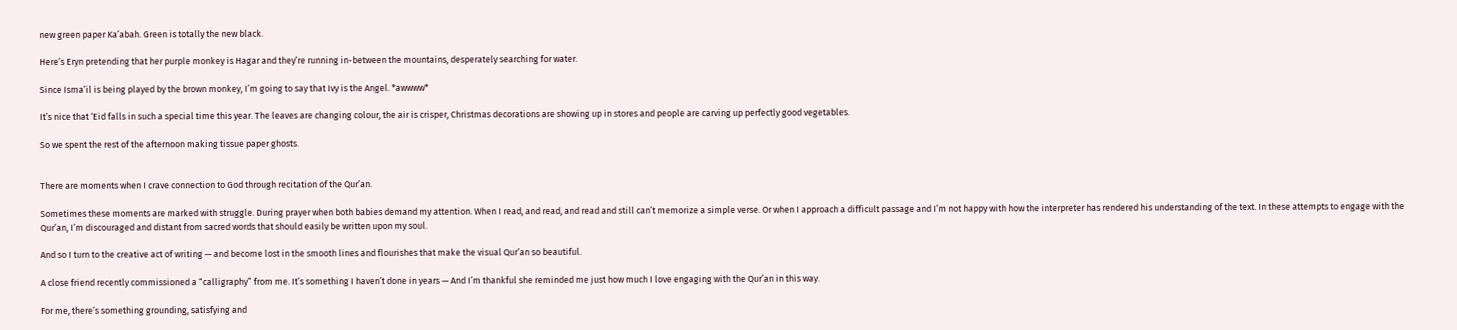new green paper Ka’abah. Green is totally the new black.

Here’s Eryn pretending that her purple monkey is Hagar and they’re running in-between the mountains, desperately searching for water.

Since Isma’il is being played by the brown monkey, I’m going to say that Ivy is the Angel. *awwww*

It’s nice that ‘Eid falls in such a special time this year. The leaves are changing colour, the air is crisper, Christmas decorations are showing up in stores and people are carving up perfectly good vegetables.

So we spent the rest of the afternoon making tissue paper ghosts.


There are moments when I crave connection to God through recitation of the Qur’an.

Sometimes these moments are marked with struggle. During prayer when both babies demand my attention. When I read, and read, and read and still can’t memorize a simple verse. Or when I approach a difficult passage and I’m not happy with how the interpreter has rendered his understanding of the text. In these attempts to engage with the Qur’an, I’m discouraged and distant from sacred words that should easily be written upon my soul.

And so I turn to the creative act of writing — and become lost in the smooth lines and flourishes that make the visual Qur’an so beautiful.

A close friend recently commissioned a “calligraphy” from me. It’s something I haven’t done in years — And I’m thankful she reminded me just how much I love engaging with the Qur’an in this way.

For me, there’s something grounding, satisfying and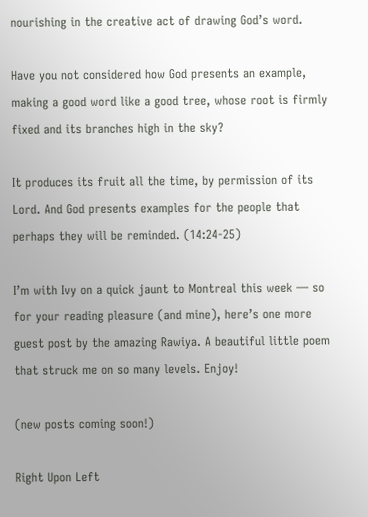nourishing in the creative act of drawing God’s word.

Have you not considered how God presents an example, making a good word like a good tree, whose root is firmly fixed and its branches high in the sky?

It produces its fruit all the time, by permission of its Lord. And God presents examples for the people that perhaps they will be reminded. (14:24-25)

I’m with Ivy on a quick jaunt to Montreal this week — so for your reading pleasure (and mine), here’s one more guest post by the amazing Rawiya. A beautiful little poem that struck me on so many levels. Enjoy!

(new posts coming soon!)

Right Upon Left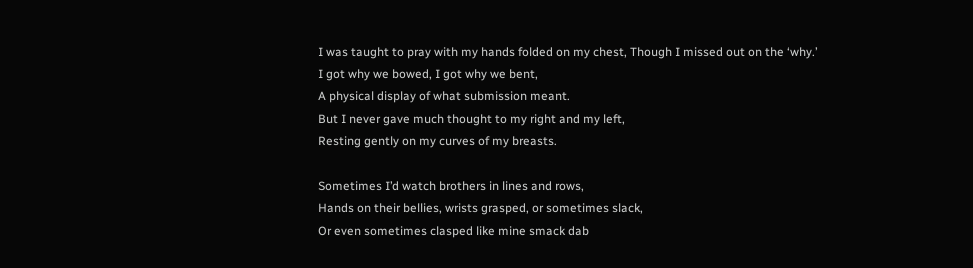I was taught to pray with my hands folded on my chest, Though I missed out on the ‘why.’
I got why we bowed, I got why we bent,
A physical display of what submission meant.
But I never gave much thought to my right and my left,
Resting gently on my curves of my breasts.

Sometimes I’d watch brothers in lines and rows,
Hands on their bellies, wrists grasped, or sometimes slack,
Or even sometimes clasped like mine smack dab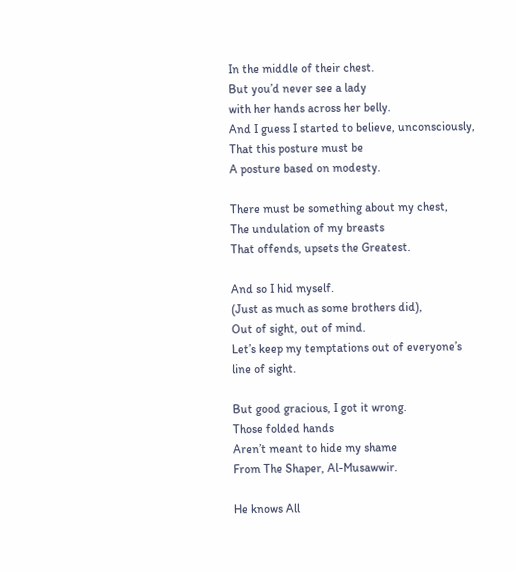In the middle of their chest.
But you’d never see a lady
with her hands across her belly.
And I guess I started to believe, unconsciously,
That this posture must be
A posture based on modesty.

There must be something about my chest,
The undulation of my breasts
That offends, upsets the Greatest.

And so I hid myself.
(Just as much as some brothers did),
Out of sight, out of mind.
Let’s keep my temptations out of everyone’s
line of sight.

But good gracious, I got it wrong.
Those folded hands
Aren’t meant to hide my shame
From The Shaper, Al-Musawwir.

He knows All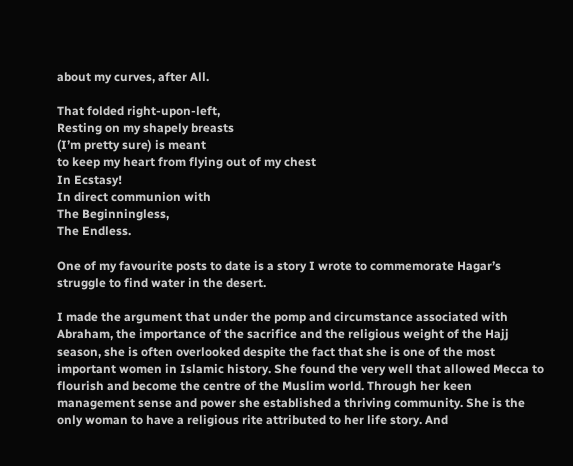about my curves, after All.

That folded right-upon-left,
Resting on my shapely breasts
(I’m pretty sure) is meant
to keep my heart from flying out of my chest
In Ecstasy!
In direct communion with
The Beginningless,
The Endless.

One of my favourite posts to date is a story I wrote to commemorate Hagar’s struggle to find water in the desert.

I made the argument that under the pomp and circumstance associated with Abraham, the importance of the sacrifice and the religious weight of the Hajj season, she is often overlooked despite the fact that she is one of the most important women in Islamic history. She found the very well that allowed Mecca to flourish and become the centre of the Muslim world. Through her keen management sense and power she established a thriving community. She is the only woman to have a religious rite attributed to her life story. And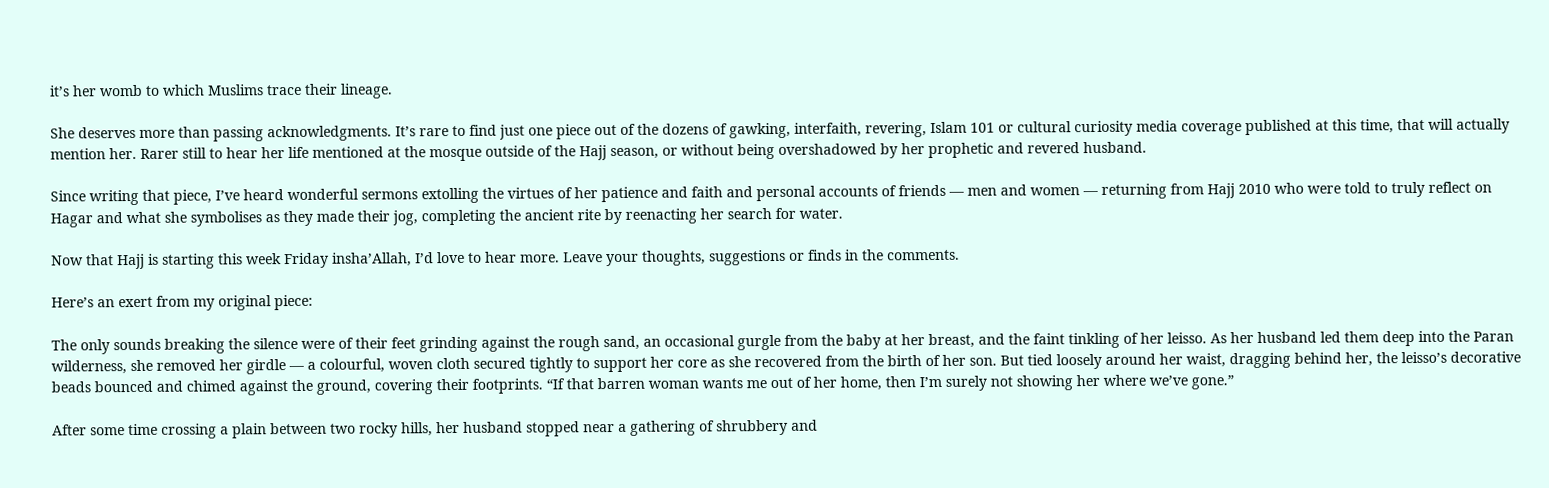it’s her womb to which Muslims trace their lineage.

She deserves more than passing acknowledgments. It’s rare to find just one piece out of the dozens of gawking, interfaith, revering, Islam 101 or cultural curiosity media coverage published at this time, that will actually mention her. Rarer still to hear her life mentioned at the mosque outside of the Hajj season, or without being overshadowed by her prophetic and revered husband.

Since writing that piece, I’ve heard wonderful sermons extolling the virtues of her patience and faith and personal accounts of friends — men and women — returning from Hajj 2010 who were told to truly reflect on Hagar and what she symbolises as they made their jog, completing the ancient rite by reenacting her search for water.

Now that Hajj is starting this week Friday insha’Allah, I’d love to hear more. Leave your thoughts, suggestions or finds in the comments.

Here’s an exert from my original piece:

The only sounds breaking the silence were of their feet grinding against the rough sand, an occasional gurgle from the baby at her breast, and the faint tinkling of her leisso. As her husband led them deep into the Paran wilderness, she removed her girdle — a colourful, woven cloth secured tightly to support her core as she recovered from the birth of her son. But tied loosely around her waist, dragging behind her, the leisso’s decorative beads bounced and chimed against the ground, covering their footprints. “If that barren woman wants me out of her home, then I’m surely not showing her where we’ve gone.”

After some time crossing a plain between two rocky hills, her husband stopped near a gathering of shrubbery and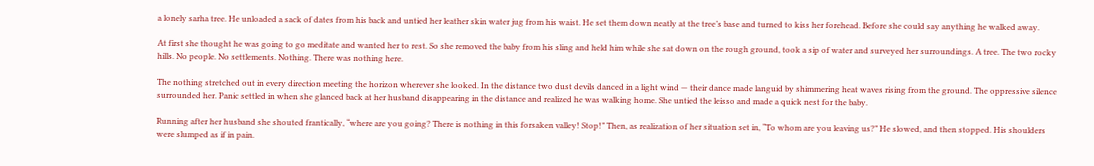a lonely sarha tree. He unloaded a sack of dates from his back and untied her leather skin water jug from his waist. He set them down neatly at the tree’s base and turned to kiss her forehead. Before she could say anything he walked away.

At first she thought he was going to go meditate and wanted her to rest. So she removed the baby from his sling and held him while she sat down on the rough ground, took a sip of water and surveyed her surroundings. A tree. The two rocky hills. No people. No settlements. Nothing. There was nothing here.

The nothing stretched out in every direction meeting the horizon wherever she looked. In the distance two dust devils danced in a light wind — their dance made languid by shimmering heat waves rising from the ground. The oppressive silence surrounded her. Panic settled in when she glanced back at her husband disappearing in the distance and realized he was walking home. She untied the leisso and made a quick nest for the baby.

Running after her husband she shouted frantically, “where are you going? There is nothing in this forsaken valley! Stop!” Then, as realization of her situation set in, “To whom are you leaving us?” He slowed, and then stopped. His shoulders were slumped as if in pain.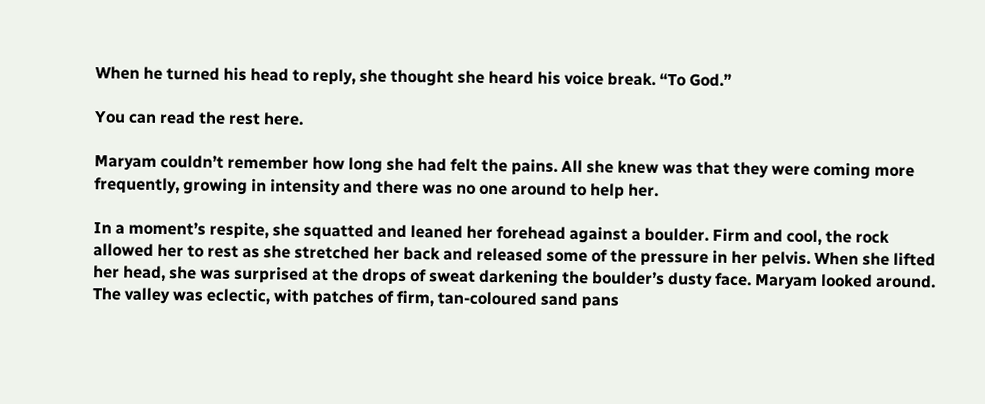When he turned his head to reply, she thought she heard his voice break. “To God.”

You can read the rest here.

Maryam couldn’t remember how long she had felt the pains. All she knew was that they were coming more frequently, growing in intensity and there was no one around to help her.

In a moment’s respite, she squatted and leaned her forehead against a boulder. Firm and cool, the rock allowed her to rest as she stretched her back and released some of the pressure in her pelvis. When she lifted her head, she was surprised at the drops of sweat darkening the boulder’s dusty face. Maryam looked around. The valley was eclectic, with patches of firm, tan-coloured sand pans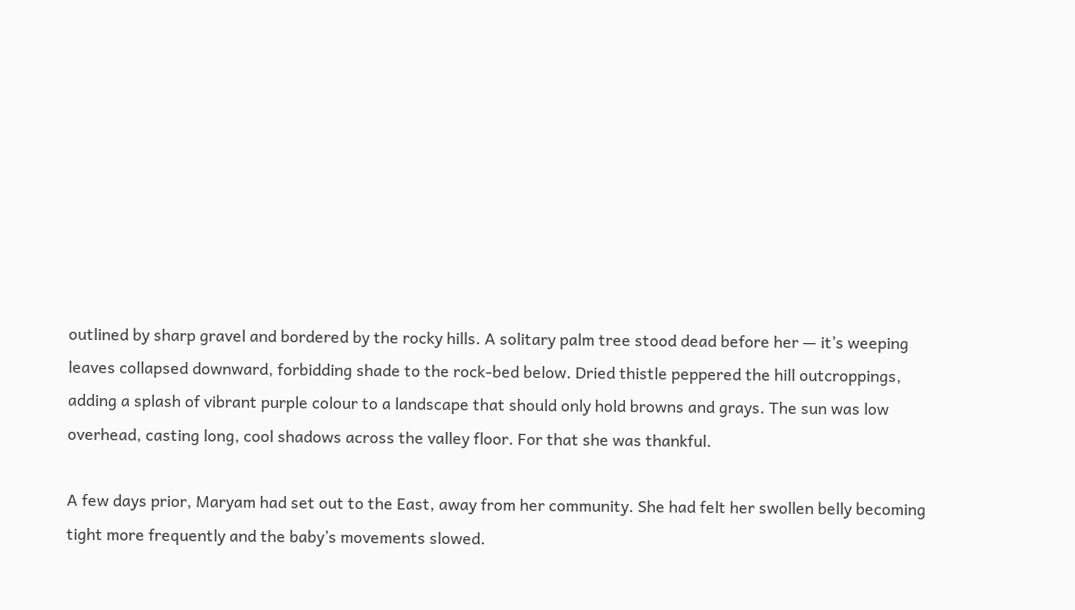outlined by sharp gravel and bordered by the rocky hills. A solitary palm tree stood dead before her — it’s weeping leaves collapsed downward, forbidding shade to the rock-bed below. Dried thistle peppered the hill outcroppings, adding a splash of vibrant purple colour to a landscape that should only hold browns and grays. The sun was low overhead, casting long, cool shadows across the valley floor. For that she was thankful.

A few days prior, Maryam had set out to the East, away from her community. She had felt her swollen belly becoming tight more frequently and the baby’s movements slowed.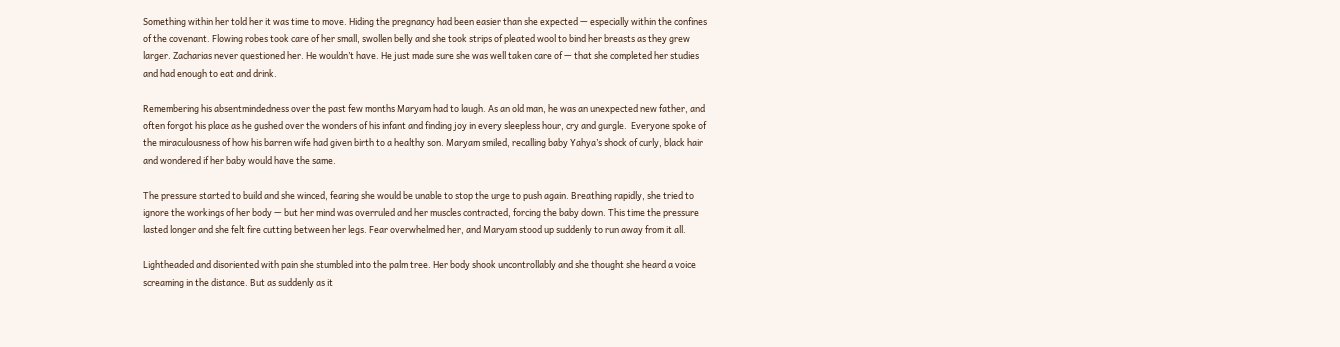Something within her told her it was time to move. Hiding the pregnancy had been easier than she expected — especially within the confines of the covenant. Flowing robes took care of her small, swollen belly and she took strips of pleated wool to bind her breasts as they grew larger. Zacharias never questioned her. He wouldn’t have. He just made sure she was well taken care of — that she completed her studies and had enough to eat and drink.

Remembering his absentmindedness over the past few months Maryam had to laugh. As an old man, he was an unexpected new father, and often forgot his place as he gushed over the wonders of his infant and finding joy in every sleepless hour, cry and gurgle.  Everyone spoke of the miraculousness of how his barren wife had given birth to a healthy son. Maryam smiled, recalling baby Yahya’s shock of curly, black hair and wondered if her baby would have the same.

The pressure started to build and she winced, fearing she would be unable to stop the urge to push again. Breathing rapidly, she tried to ignore the workings of her body — but her mind was overruled and her muscles contracted, forcing the baby down. This time the pressure lasted longer and she felt fire cutting between her legs. Fear overwhelmed her, and Maryam stood up suddenly to run away from it all.

Lightheaded and disoriented with pain she stumbled into the palm tree. Her body shook uncontrollably and she thought she heard a voice screaming in the distance. But as suddenly as it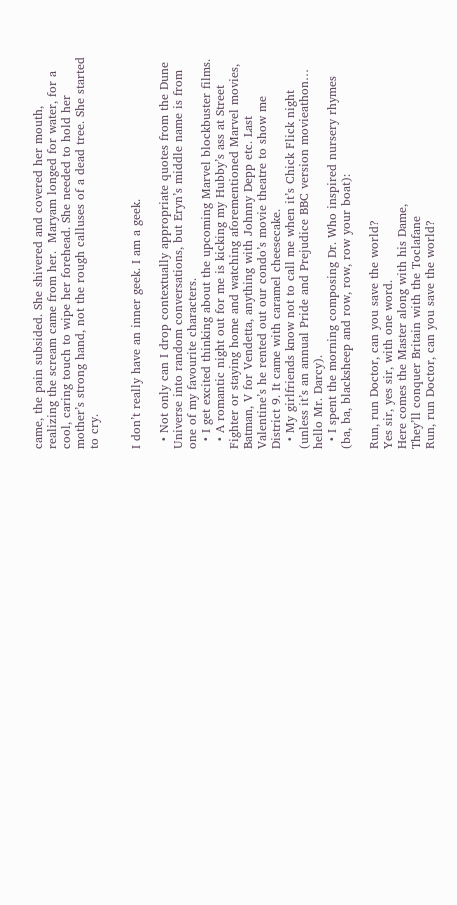came, the pain subsided. She shivered and covered her mouth, realizing the scream came from her.  Maryam longed for water, for a cool, caring touch to wipe her forehead. She needed to hold her mother’s strong hand, not the rough calluses of a dead tree. She started to cry.


I don’t really have an inner geek. I am a geek.

  • Not only can I drop contextually appropriate quotes from the Dune Universe into random conversations, but Eryn’s middle name is from one of my favourite characters.
  • I get excited thinking about the upcoming Marvel blockbuster films.
  • A romantic night out for me is kicking my Hubby’s ass at Street Fighter or staying home and watching aforementioned Marvel movies, Batman, V for Vendetta, anything with Johnny Depp etc. Last Valentine’s he rented out our condo’s movie theatre to show me District 9. It came with caramel cheesecake.
  • My girlfriends know not to call me when it’s Chick Flick night (unless it’s an annual Pride and Prejudice BBC version movieathon… hello Mr. Darcy).
  • I spent the morning composing Dr. Who inspired nursery rhymes (ba, ba, blacksheep and row, row, row your boat):

Run, run Doctor, can you save the world?
Yes sir, yes sir, with one word.
Here comes the Master along with his Dame,
They’ll conquer Britain with the Toclafane
Run, run Doctor, can you save the world?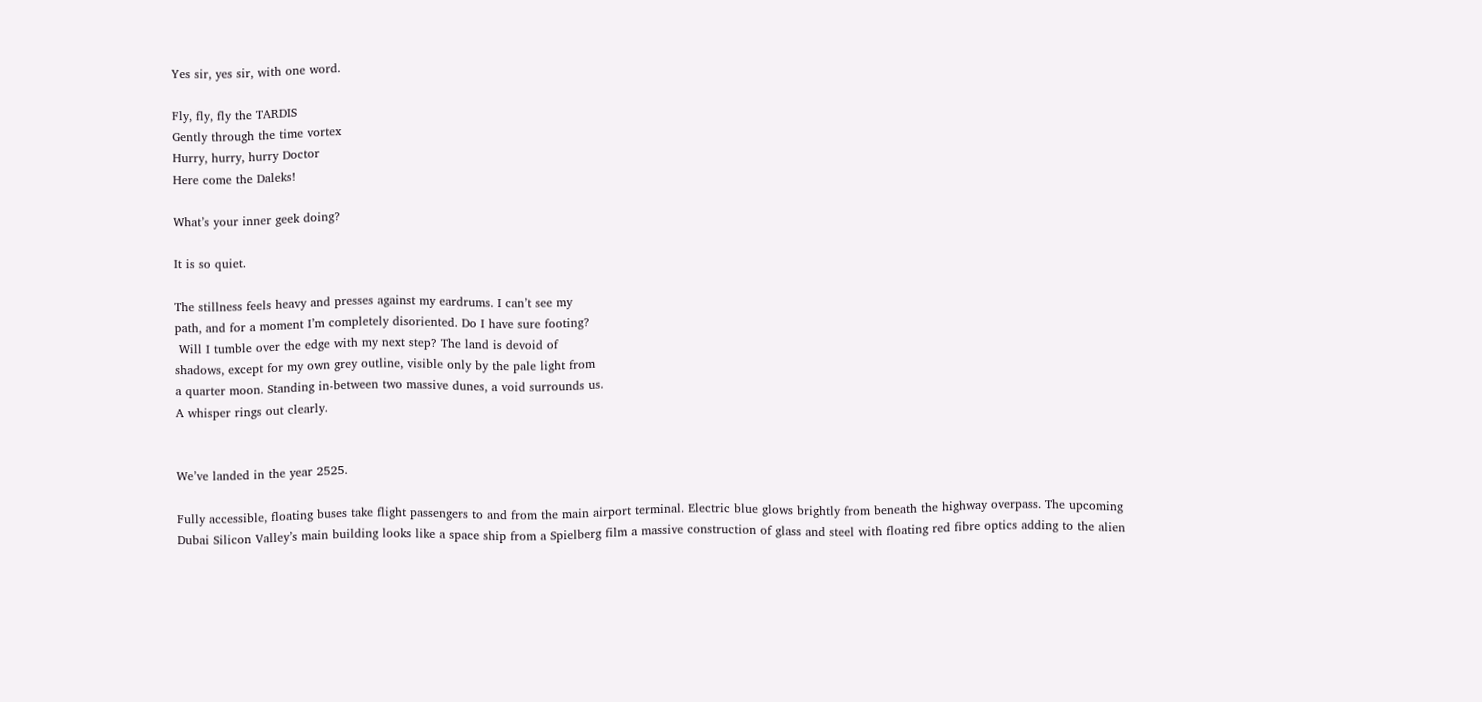Yes sir, yes sir, with one word.

Fly, fly, fly the TARDIS
Gently through the time vortex
Hurry, hurry, hurry Doctor
Here come the Daleks!

What’s your inner geek doing?

It is so quiet.

The stillness feels heavy and presses against my eardrums. I can’t see my
path, and for a moment I’m completely disoriented. Do I have sure footing?
 Will I tumble over the edge with my next step? The land is devoid of
shadows, except for my own grey outline, visible only by the pale light from
a quarter moon. Standing in-between two massive dunes, a void surrounds us.
A whisper rings out clearly.


We’ve landed in the year 2525.

Fully accessible, floating buses take flight passengers to and from the main airport terminal. Electric blue glows brightly from beneath the highway overpass. The upcoming Dubai Silicon Valley’s main building looks like a space ship from a Spielberg film a massive construction of glass and steel with floating red fibre optics adding to the alien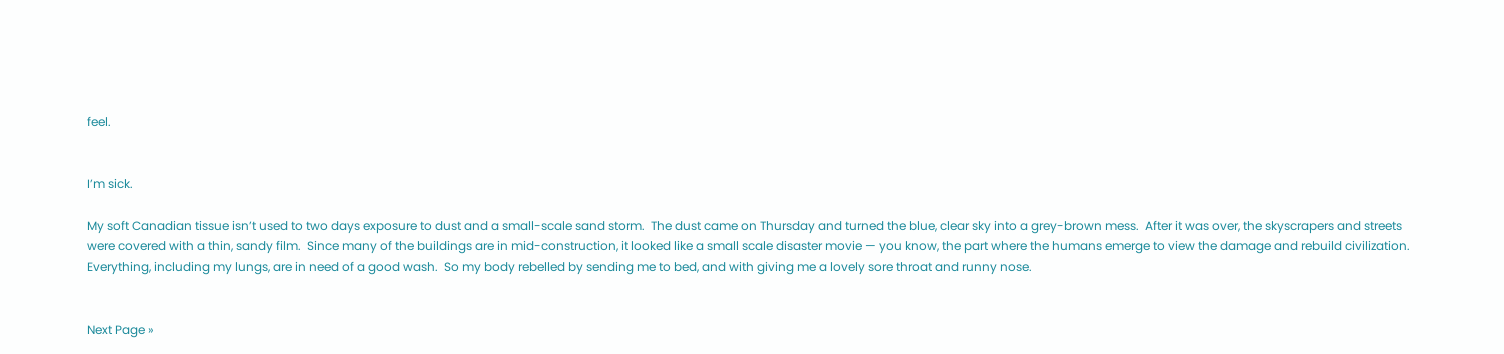feel.


I’m sick.

My soft Canadian tissue isn’t used to two days exposure to dust and a small-scale sand storm.  The dust came on Thursday and turned the blue, clear sky into a grey-brown mess.  After it was over, the skyscrapers and streets were covered with a thin, sandy film.  Since many of the buildings are in mid-construction, it looked like a small scale disaster movie — you know, the part where the humans emerge to view the damage and rebuild civilization.  Everything, including my lungs, are in need of a good wash.  So my body rebelled by sending me to bed, and with giving me a lovely sore throat and runny nose.


Next Page »